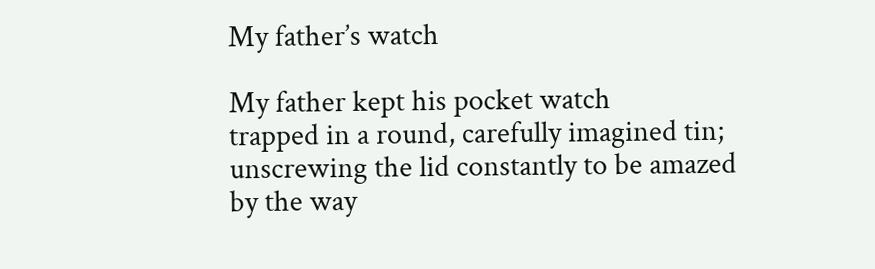My father’s watch

My father kept his pocket watch
trapped in a round, carefully imagined tin;
unscrewing the lid constantly to be amazed
by the way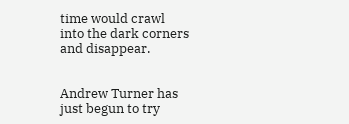time would crawl
into the dark corners and disappear.


Andrew Turner has just begun to try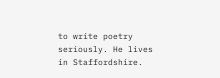to write poetry seriously. He lives in Staffordshire.